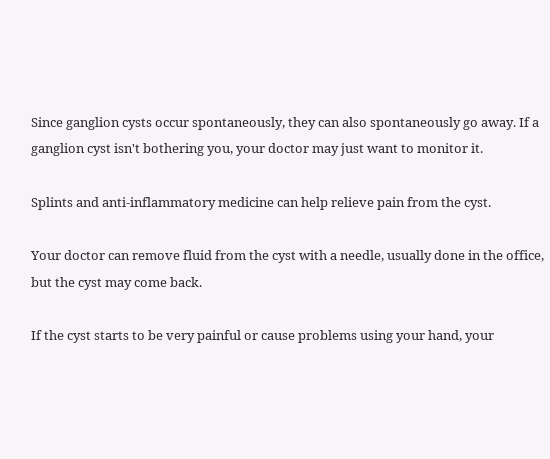Since ganglion cysts occur spontaneously, they can also spontaneously go away. If a ganglion cyst isn't bothering you, your doctor may just want to monitor it.

Splints and anti-inflammatory medicine can help relieve pain from the cyst.

Your doctor can remove fluid from the cyst with a needle, usually done in the office, but the cyst may come back.

If the cyst starts to be very painful or cause problems using your hand, your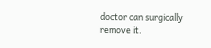doctor can surgically remove it.